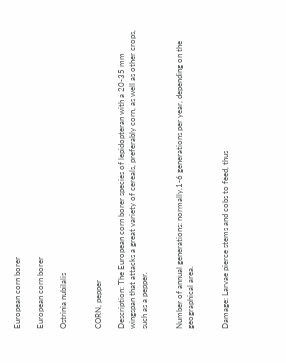European corn borer

European corn borer

Ostrinia nubilalis


CORN, pepper

Description: The European corn borer species of lepidopteran with a 20-35 mm wingspan that attacks a great variety of cereals, preferably corn, as well as other crops, such as a pepper.


Number of annual generations: normally,1-6 generations per year, depending on the geographical area.


Damage: Larvae pierce stems and cobs to feed, thus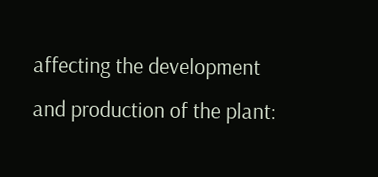affecting the development and production of the plant: